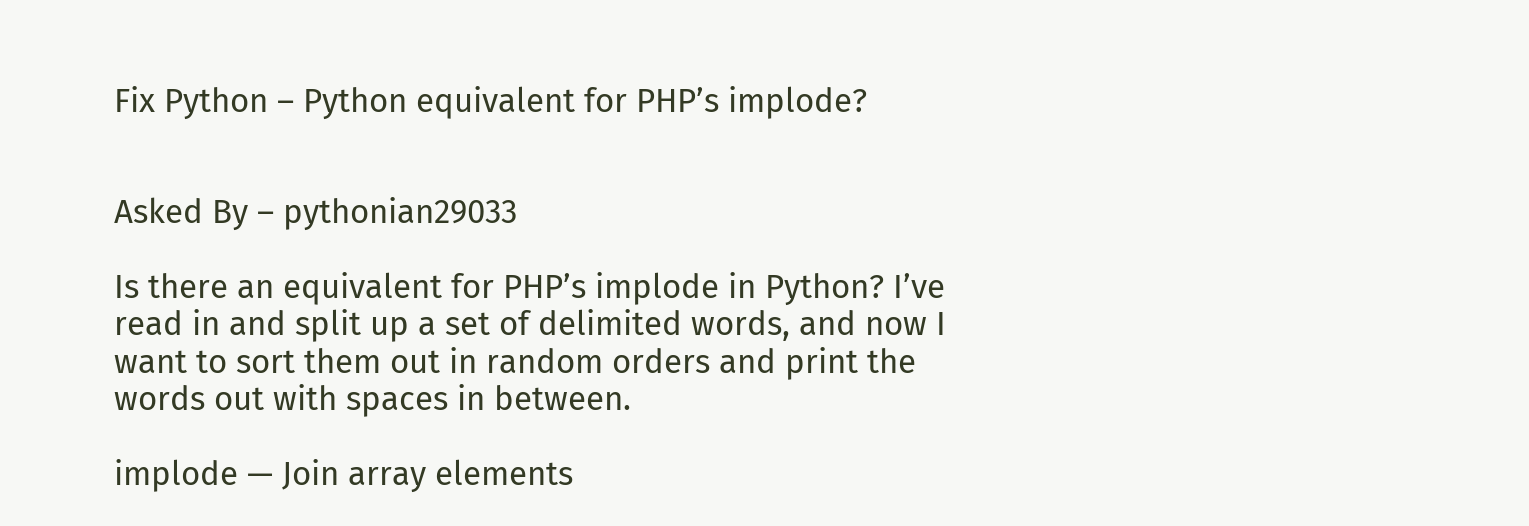Fix Python – Python equivalent for PHP’s implode?


Asked By – pythonian29033

Is there an equivalent for PHP’s implode in Python? I’ve read in and split up a set of delimited words, and now I want to sort them out in random orders and print the words out with spaces in between.

implode — Join array elements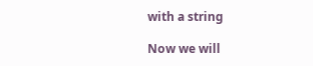with a string

Now we will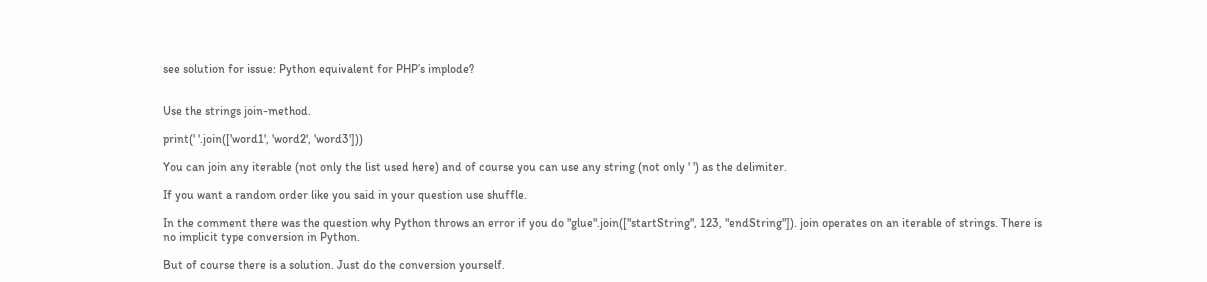see solution for issue: Python equivalent for PHP’s implode?


Use the strings join-method.

print(' '.join(['word1', 'word2', 'word3']))

You can join any iterable (not only the list used here) and of course you can use any string (not only ' ') as the delimiter.

If you want a random order like you said in your question use shuffle.

In the comment there was the question why Python throws an error if you do "glue".join(["startString", 123, "endString"]). join operates on an iterable of strings. There is no implicit type conversion in Python.

But of course there is a solution. Just do the conversion yourself.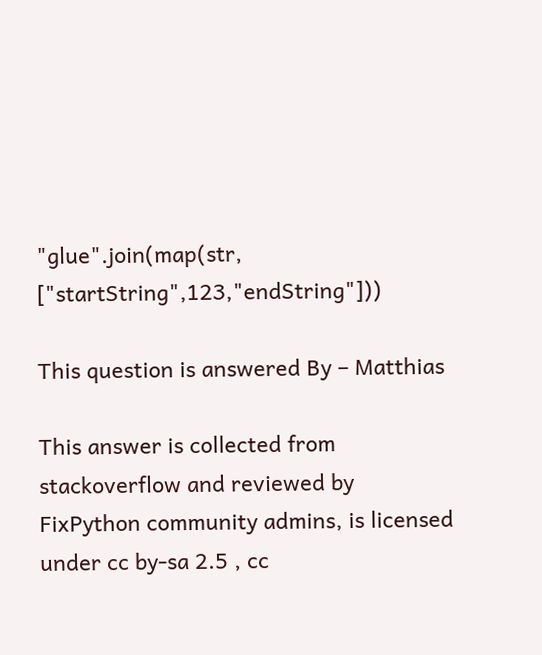"glue".join(map(str, ["startString",123,"endString"]))

This question is answered By – Matthias

This answer is collected from stackoverflow and reviewed by FixPython community admins, is licensed under cc by-sa 2.5 , cc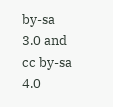by-sa 3.0 and cc by-sa 4.0